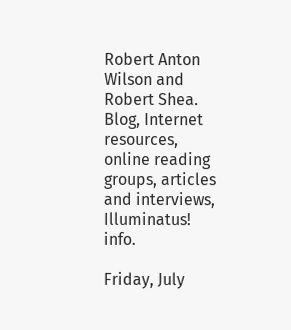Robert Anton Wilson and Robert Shea. Blog, Internet resources, online reading groups, articles and interviews, Illuminatus! info.

Friday, July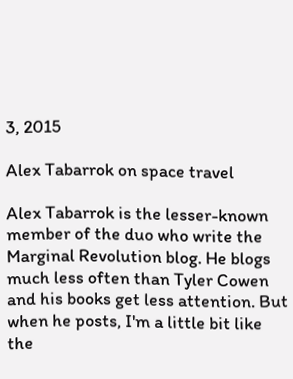3, 2015

Alex Tabarrok on space travel

Alex Tabarrok is the lesser-known member of the duo who write the Marginal Revolution blog. He blogs much less often than Tyler Cowen and his books get less attention. But when he posts, I'm a little bit like the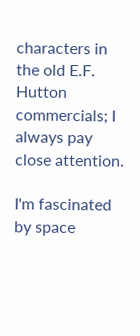characters in the old E.F. Hutton commercials; I always pay close attention.

I'm fascinated by space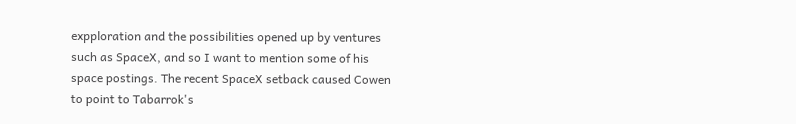expploration and the possibilities opened up by ventures such as SpaceX, and so I want to mention some of his space postings. The recent SpaceX setback caused Cowen to point to Tabarrok's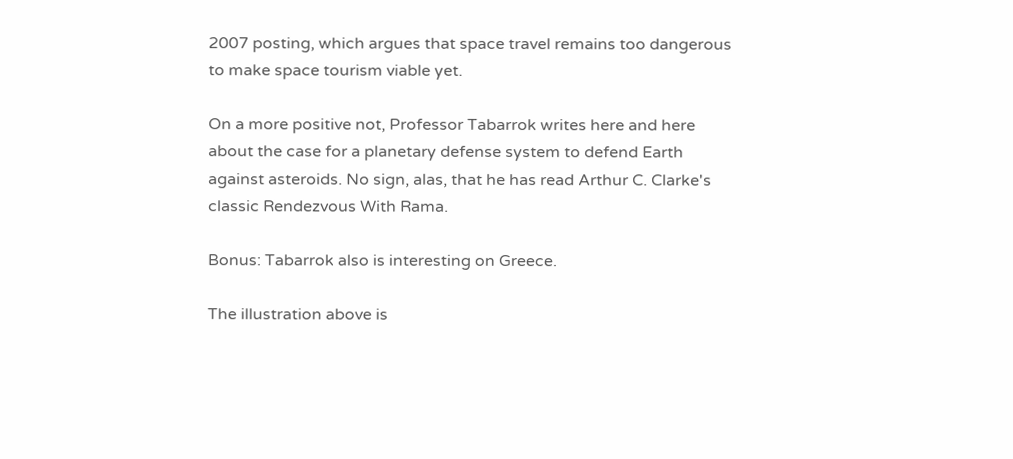2007 posting, which argues that space travel remains too dangerous to make space tourism viable yet.

On a more positive not, Professor Tabarrok writes here and here about the case for a planetary defense system to defend Earth against asteroids. No sign, alas, that he has read Arthur C. Clarke's classic Rendezvous With Rama.

Bonus: Tabarrok also is interesting on Greece.

The illustration above is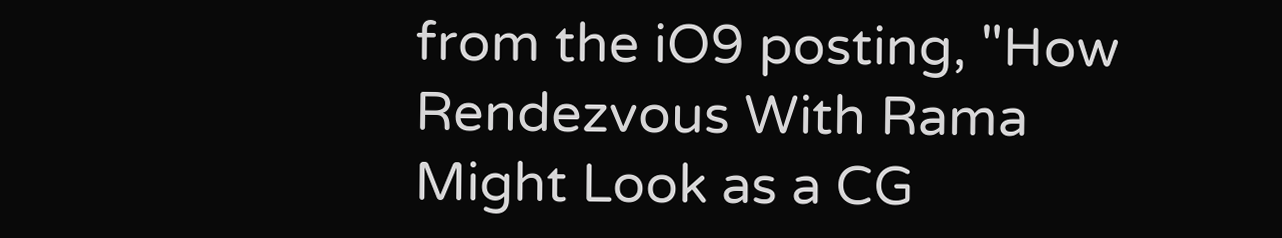from the iO9 posting, "How Rendezvous With Rama Might Look as a CG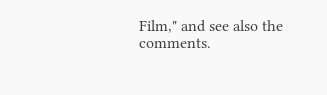Film," and see also the comments.